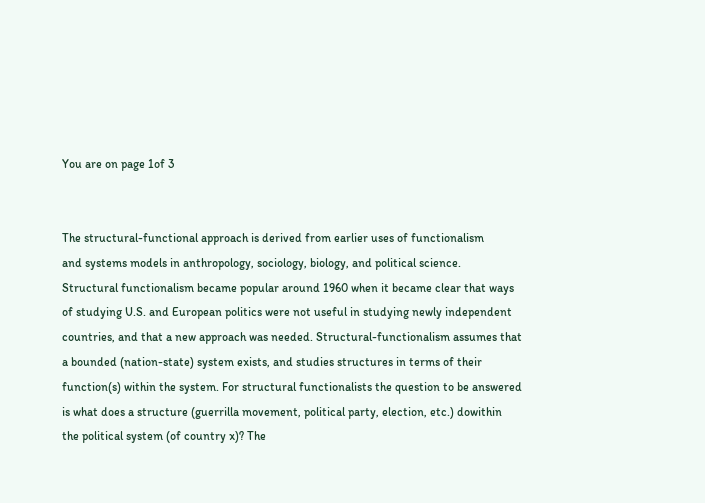You are on page 1of 3


The structural-functional approach is derived from earlier uses of functionalism
and systems models in anthropology, sociology, biology, and political science.
Structural functionalism became popular around 1960 when it became clear that ways
of studying U.S. and European politics were not useful in studying newly independent
countries, and that a new approach was needed. Structural-functionalism assumes that
a bounded (nation-state) system exists, and studies structures in terms of their
function(s) within the system. For structural functionalists the question to be answered
is what does a structure (guerrilla movement, political party, election, etc.) dowithin
the political system (of country x)? The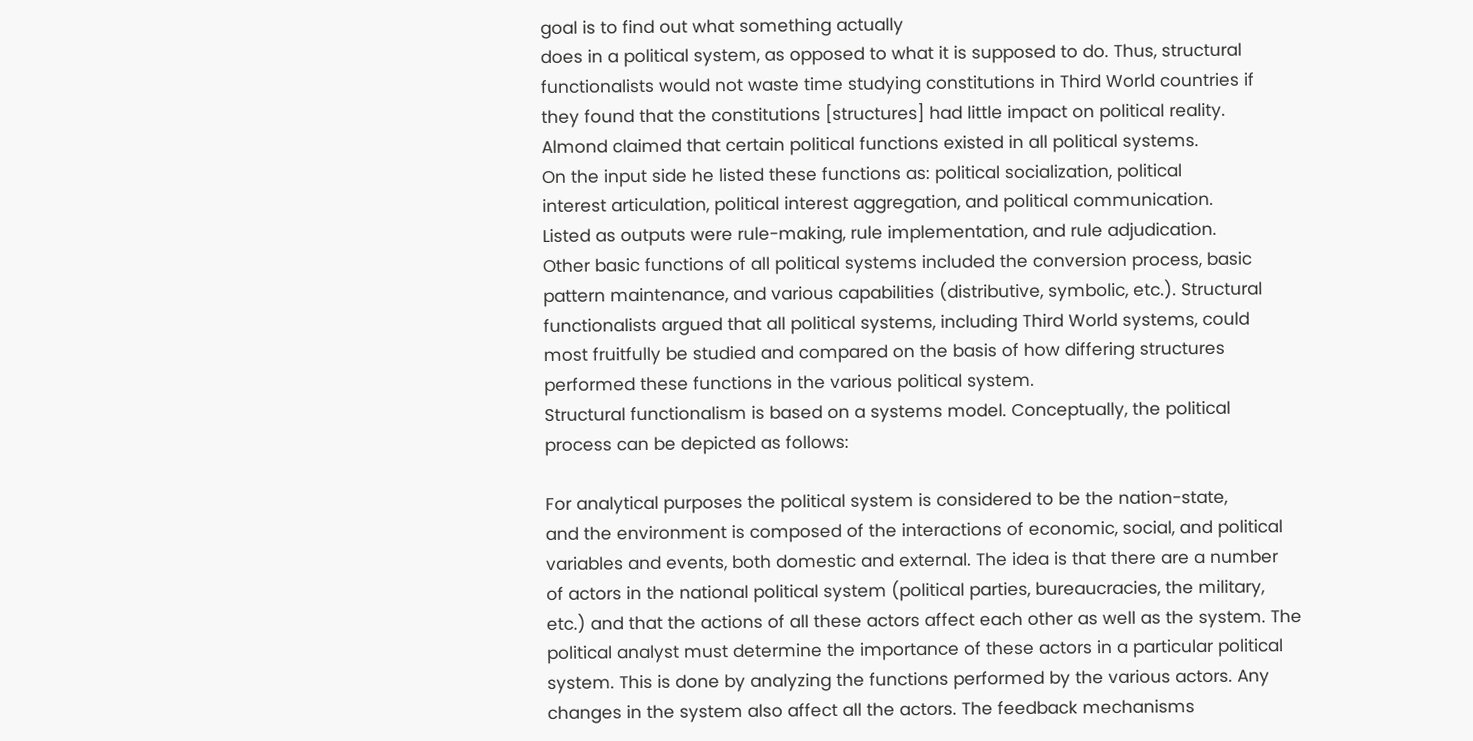goal is to find out what something actually
does in a political system, as opposed to what it is supposed to do. Thus, structural
functionalists would not waste time studying constitutions in Third World countries if
they found that the constitutions [structures] had little impact on political reality.
Almond claimed that certain political functions existed in all political systems.
On the input side he listed these functions as: political socialization, political
interest articulation, political interest aggregation, and political communication.
Listed as outputs were rule-making, rule implementation, and rule adjudication.
Other basic functions of all political systems included the conversion process, basic
pattern maintenance, and various capabilities (distributive, symbolic, etc.). Structural
functionalists argued that all political systems, including Third World systems, could
most fruitfully be studied and compared on the basis of how differing structures
performed these functions in the various political system.
Structural functionalism is based on a systems model. Conceptually, the political
process can be depicted as follows:

For analytical purposes the political system is considered to be the nation-state,
and the environment is composed of the interactions of economic, social, and political
variables and events, both domestic and external. The idea is that there are a number
of actors in the national political system (political parties, bureaucracies, the military,
etc.) and that the actions of all these actors affect each other as well as the system. The
political analyst must determine the importance of these actors in a particular political
system. This is done by analyzing the functions performed by the various actors. Any
changes in the system also affect all the actors. The feedback mechanisms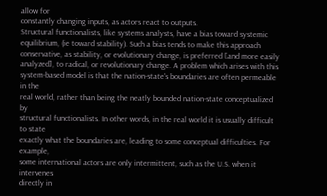allow for
constantly changing inputs, as actors react to outputs.
Structural functionalists, like systems analysts, have a bias toward systemic
equilibrium, (ie toward stability). Such a bias tends to make this approach
conservative, as stability, or evolutionary change, is preferred [and more easily
analyzed], to radical, or revolutionary change. A problem which arises with this
system-based model is that the nation-state's boundaries are often permeable in the
real world, rather than being the neatly bounded nation-state conceptualized by
structural functionalists. In other words, in the real world it is usually difficult to state
exactly what the boundaries are, leading to some conceptual difficulties. For example,
some international actors are only intermittent, such as the U.S. when it intervenes
directly in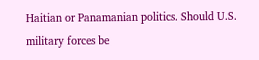Haitian or Panamanian politics. Should U.S. military forces be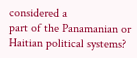considered a
part of the Panamanian or Haitian political systems?